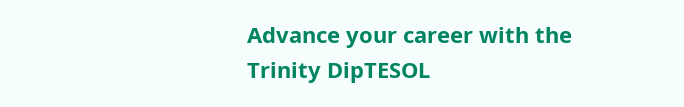Advance your career with the Trinity DipTESOL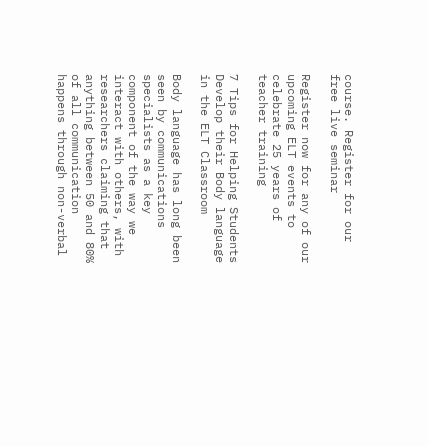course. Register for our free live seminar

Register now for any of our upcoming ELT events to celebrate 25 years of teacher training

7 Tips for Helping Students Develop their Body language in the ELT Classroom

Body language has long been seen by communications specialists as a key component of the way we interact with others, with researchers claiming that anything between 50 and 80% of all communication happens through non-verbal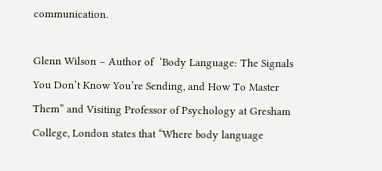communication.

Glenn Wilson – Author of  ‘Body Language: The Signals You Don’t Know You’re Sending, and How To Master Them” and Visiting Professor of Psychology at Gresham College, London states that “Where body language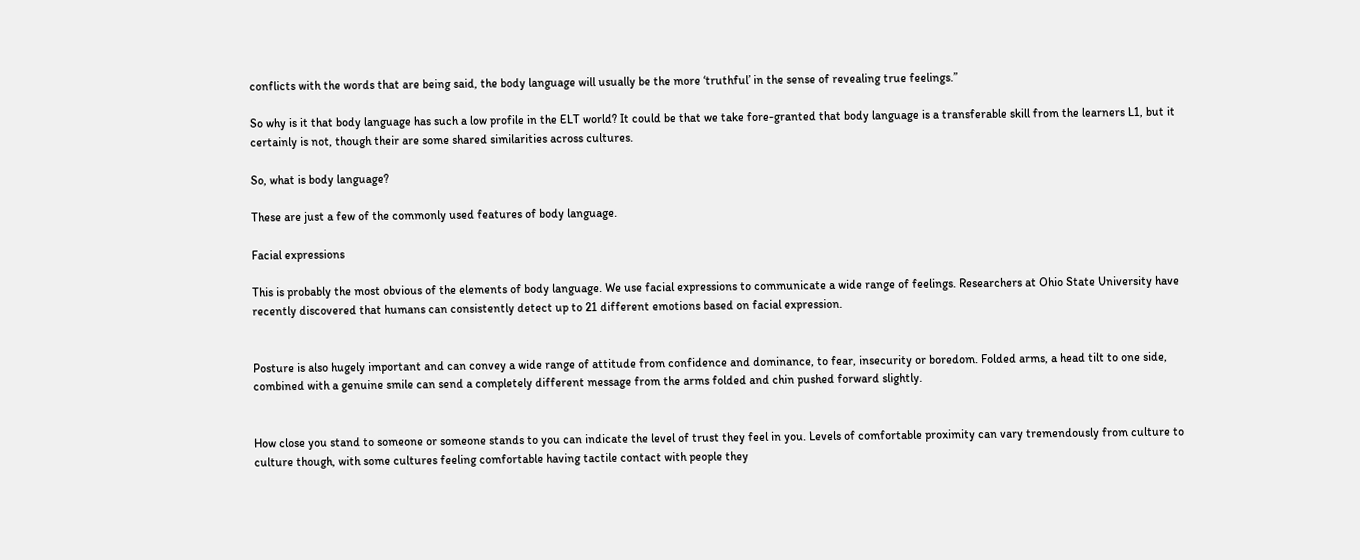conflicts with the words that are being said, the body language will usually be the more ‘truthful’ in the sense of revealing true feelings.”

So why is it that body language has such a low profile in the ELT world? It could be that we take fore-granted that body language is a transferable skill from the learners L1, but it certainly is not, though their are some shared similarities across cultures.

So, what is body language?

These are just a few of the commonly used features of body language.

Facial expressions

This is probably the most obvious of the elements of body language. We use facial expressions to communicate a wide range of feelings. Researchers at Ohio State University have recently discovered that humans can consistently detect up to 21 different emotions based on facial expression.


Posture is also hugely important and can convey a wide range of attitude from confidence and dominance, to fear, insecurity or boredom. Folded arms, a head tilt to one side, combined with a genuine smile can send a completely different message from the arms folded and chin pushed forward slightly.


How close you stand to someone or someone stands to you can indicate the level of trust they feel in you. Levels of comfortable proximity can vary tremendously from culture to culture though, with some cultures feeling comfortable having tactile contact with people they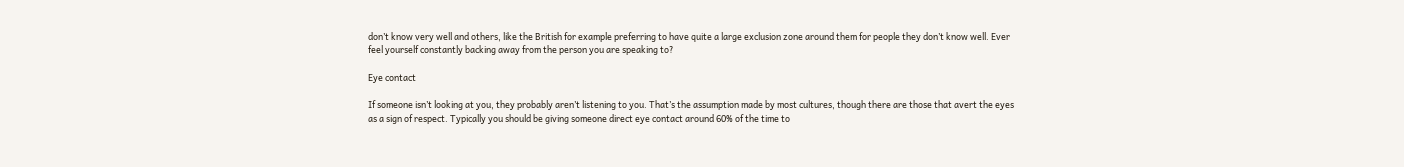don’t know very well and others, like the British for example preferring to have quite a large exclusion zone around them for people they don’t know well. Ever feel yourself constantly backing away from the person you are speaking to?

Eye contact

If someone isn’t looking at you, they probably aren’t listening to you. That’s the assumption made by most cultures, though there are those that avert the eyes as a sign of respect. Typically you should be giving someone direct eye contact around 60% of the time to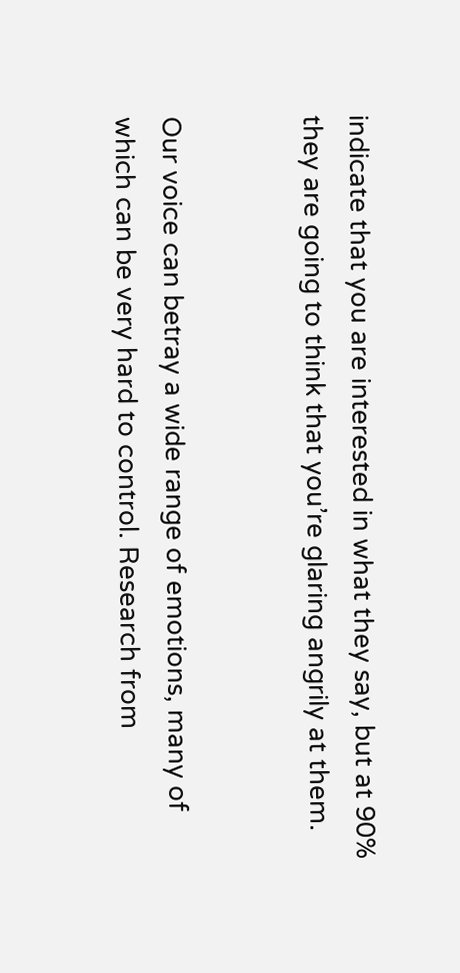indicate that you are interested in what they say, but at 90% they are going to think that you’re glaring angrily at them.


Our voice can betray a wide range of emotions, many of which can be very hard to control. Research from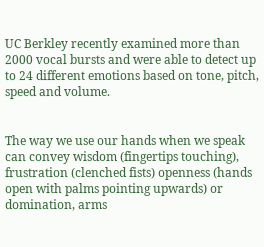UC Berkley recently examined more than 2000 vocal bursts and were able to detect up to 24 different emotions based on tone, pitch, speed and volume.


The way we use our hands when we speak can convey wisdom (fingertips touching), frustration (clenched fists) openness (hands open with palms pointing upwards) or domination, arms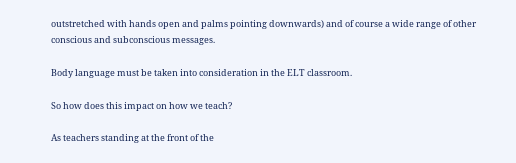outstretched with hands open and palms pointing downwards) and of course a wide range of other conscious and subconscious messages.

Body language must be taken into consideration in the ELT classroom.

So how does this impact on how we teach?

As teachers standing at the front of the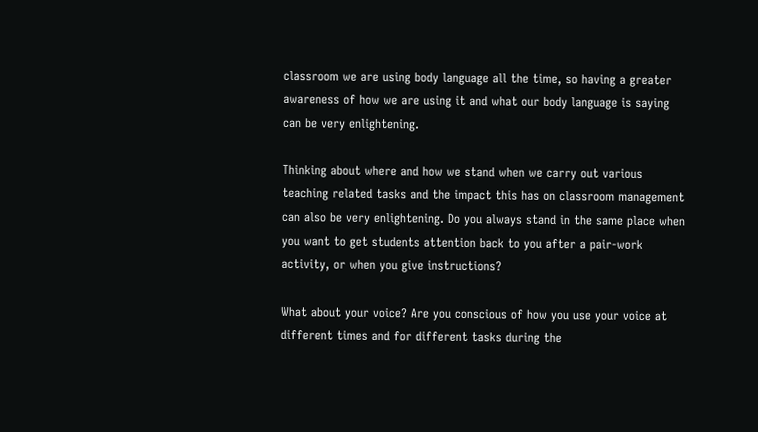classroom we are using body language all the time, so having a greater awareness of how we are using it and what our body language is saying can be very enlightening.

Thinking about where and how we stand when we carry out various teaching related tasks and the impact this has on classroom management can also be very enlightening. Do you always stand in the same place when you want to get students attention back to you after a pair-work activity, or when you give instructions?

What about your voice? Are you conscious of how you use your voice at different times and for different tasks during the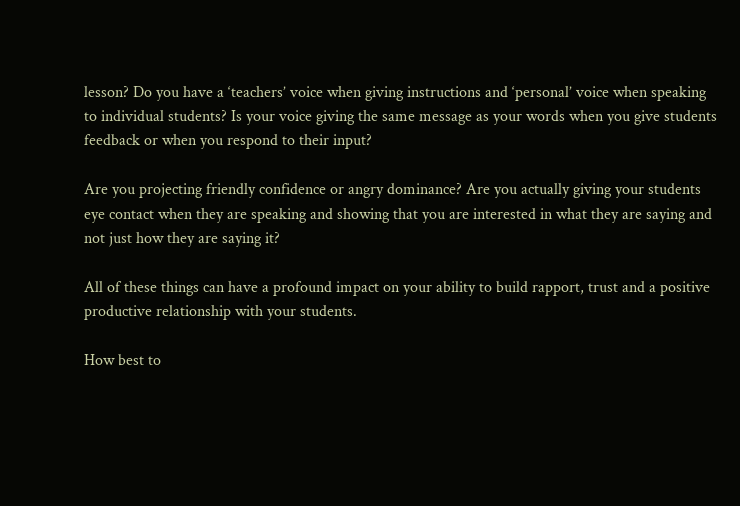lesson? Do you have a ‘teachers’ voice when giving instructions and ‘personal’ voice when speaking to individual students? Is your voice giving the same message as your words when you give students feedback or when you respond to their input?

Are you projecting friendly confidence or angry dominance? Are you actually giving your students eye contact when they are speaking and showing that you are interested in what they are saying and not just how they are saying it?

All of these things can have a profound impact on your ability to build rapport, trust and a positive productive relationship with your students.

How best to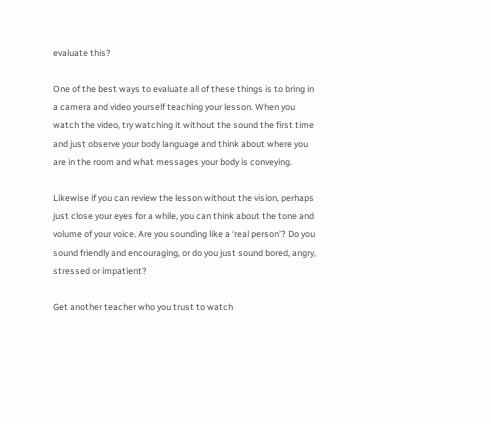evaluate this?

One of the best ways to evaluate all of these things is to bring in a camera and video yourself teaching your lesson. When you watch the video, try watching it without the sound the first time and just observe your body language and think about where you are in the room and what messages your body is conveying.

Likewise if you can review the lesson without the vision, perhaps just close your eyes for a while, you can think about the tone and volume of your voice. Are you sounding like a ‘real person’? Do you sound friendly and encouraging, or do you just sound bored, angry, stressed or impatient?

Get another teacher who you trust to watch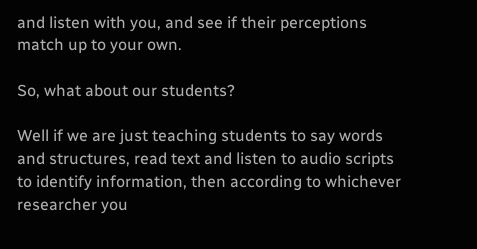and listen with you, and see if their perceptions match up to your own.

So, what about our students?

Well if we are just teaching students to say words and structures, read text and listen to audio scripts to identify information, then according to whichever researcher you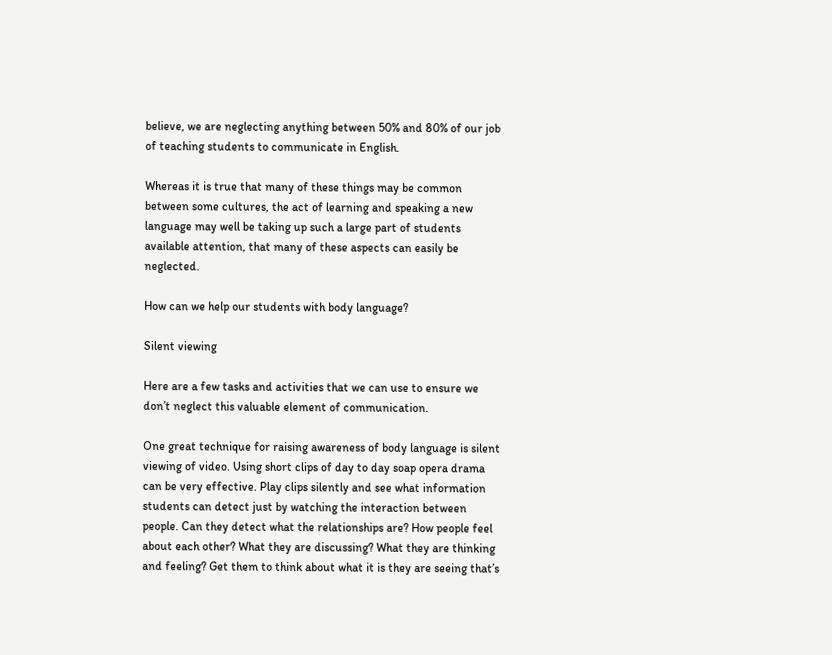believe, we are neglecting anything between 50% and 80% of our job of teaching students to communicate in English.

Whereas it is true that many of these things may be common between some cultures, the act of learning and speaking a new language may well be taking up such a large part of students available attention, that many of these aspects can easily be neglected.

How can we help our students with body language?

Silent viewing

Here are a few tasks and activities that we can use to ensure we don’t neglect this valuable element of communication.

One great technique for raising awareness of body language is silent viewing of video. Using short clips of day to day soap opera drama can be very effective. Play clips silently and see what information students can detect just by watching the interaction between people. Can they detect what the relationships are? How people feel about each other? What they are discussing? What they are thinking and feeling? Get them to think about what it is they are seeing that’s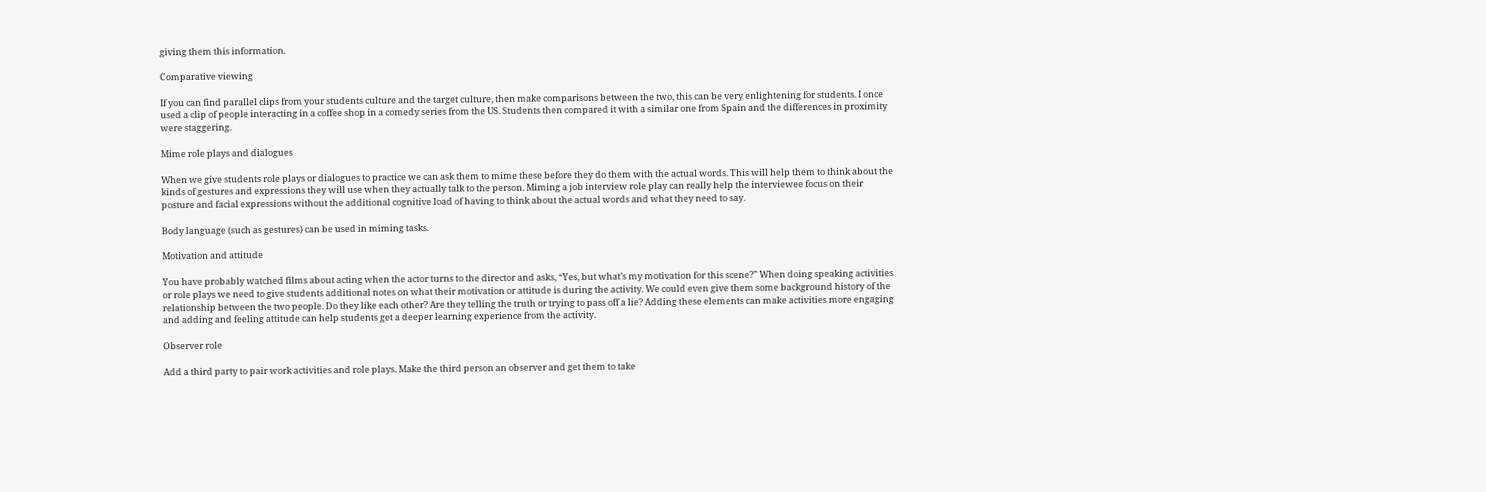giving them this information.

Comparative viewing

If you can find parallel clips from your students culture and the target culture, then make comparisons between the two, this can be very enlightening for students. I once used a clip of people interacting in a coffee shop in a comedy series from the US. Students then compared it with a similar one from Spain and the differences in proximity were staggering.

Mime role plays and dialogues

When we give students role plays or dialogues to practice we can ask them to mime these before they do them with the actual words. This will help them to think about the kinds of gestures and expressions they will use when they actually talk to the person. Miming a job interview role play can really help the interviewee focus on their posture and facial expressions without the additional cognitive load of having to think about the actual words and what they need to say.

Body language (such as gestures) can be used in miming tasks.

Motivation and attitude

You have probably watched films about acting when the actor turns to the director and asks, “Yes, but what’s my motivation for this scene?” When doing speaking activities or role plays we need to give students additional notes on what their motivation or attitude is during the activity. We could even give them some background history of the relationship between the two people. Do they like each other? Are they telling the truth or trying to pass off a lie? Adding these elements can make activities more engaging and adding and feeling attitude can help students get a deeper learning experience from the activity.

Observer role

Add a third party to pair work activities and role plays. Make the third person an observer and get them to take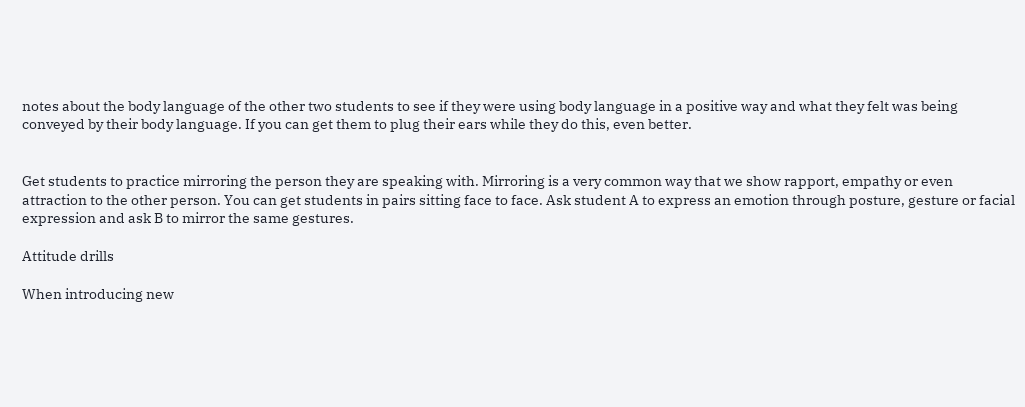notes about the body language of the other two students to see if they were using body language in a positive way and what they felt was being conveyed by their body language. If you can get them to plug their ears while they do this, even better.


Get students to practice mirroring the person they are speaking with. Mirroring is a very common way that we show rapport, empathy or even attraction to the other person. You can get students in pairs sitting face to face. Ask student A to express an emotion through posture, gesture or facial expression and ask B to mirror the same gestures.

Attitude drills

When introducing new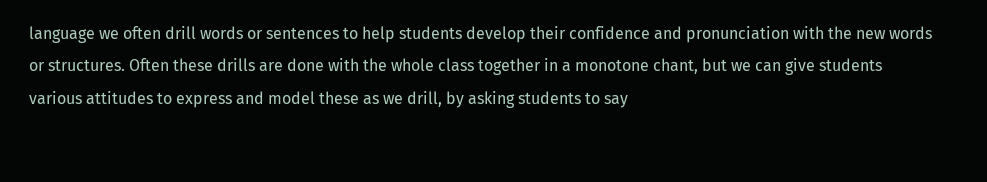language we often drill words or sentences to help students develop their confidence and pronunciation with the new words or structures. Often these drills are done with the whole class together in a monotone chant, but we can give students various attitudes to express and model these as we drill, by asking students to say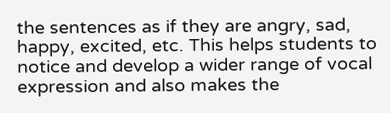the sentences as if they are angry, sad, happy, excited, etc. This helps students to notice and develop a wider range of vocal expression and also makes the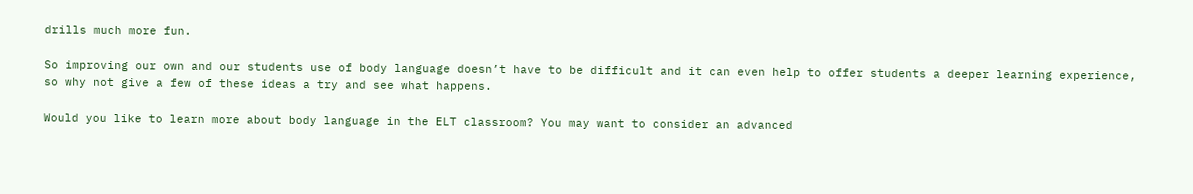drills much more fun.

So improving our own and our students use of body language doesn’t have to be difficult and it can even help to offer students a deeper learning experience, so why not give a few of these ideas a try and see what happens.

Would you like to learn more about body language in the ELT classroom? You may want to consider an advanced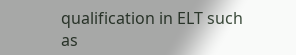qualification in ELT such as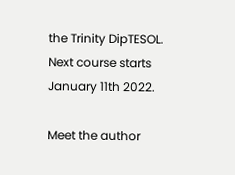the Trinity DipTESOL. Next course starts January 11th 2022.

Meet the author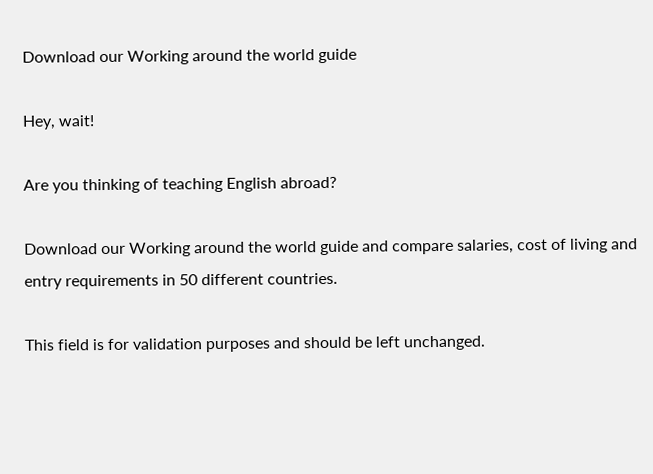Download our Working around the world guide

Hey, wait!

Are you thinking of teaching English abroad?

Download our Working around the world guide and compare salaries, cost of living and entry requirements in 50 different countries.

This field is for validation purposes and should be left unchanged.